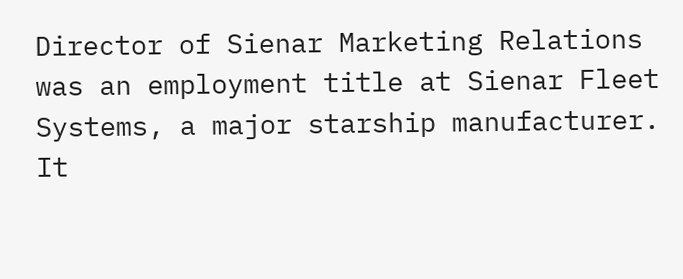Director of Sienar Marketing Relations was an employment title at Sienar Fleet Systems, a major starship manufacturer. It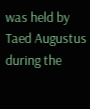was held by Taed Augustus during the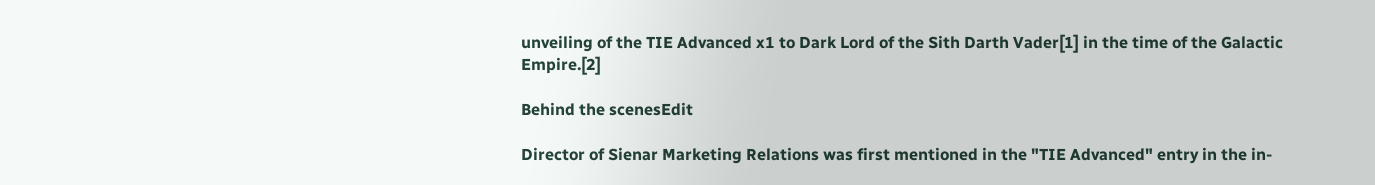unveiling of the TIE Advanced x1 to Dark Lord of the Sith Darth Vader[1] in the time of the Galactic Empire.[2]

Behind the scenesEdit

Director of Sienar Marketing Relations was first mentioned in the "TIE Advanced" entry in the in-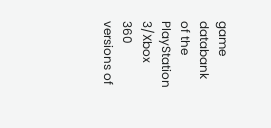game databank of the PlayStation 3/Xbox 360 versions of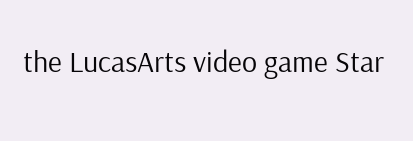the LucasArts video game Star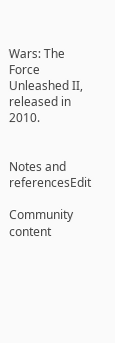Wars: The Force Unleashed II, released in 2010.


Notes and referencesEdit

Community content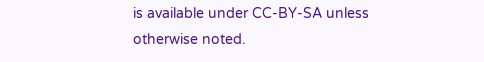is available under CC-BY-SA unless otherwise noted.